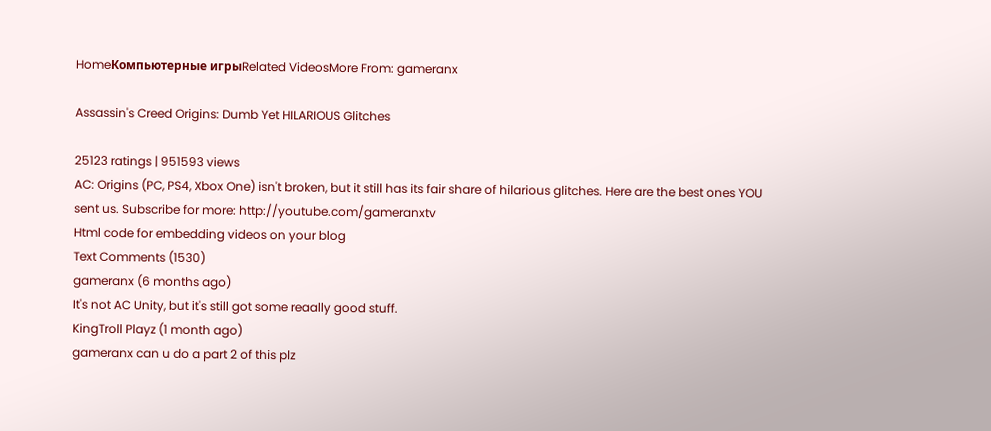HomeКомпьютерные игрыRelated VideosMore From: gameranx

Assassin's Creed Origins: Dumb Yet HILARIOUS Glitches

25123 ratings | 951593 views
AC: Origins (PC, PS4, Xbox One) isn't broken, but it still has its fair share of hilarious glitches. Here are the best ones YOU sent us. Subscribe for more: http://youtube.com/gameranxtv
Html code for embedding videos on your blog
Text Comments (1530)
gameranx (6 months ago)
It's not AC Unity, but it's still got some reaally good stuff.
KingTroll Playz (1 month ago)
gameranx can u do a part 2 of this plz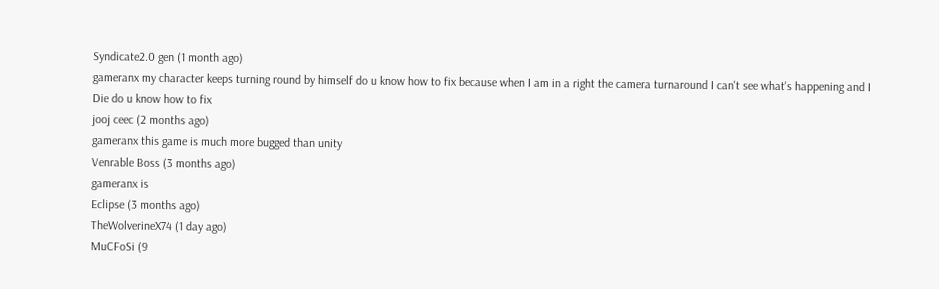Syndicate2.0 gen (1 month ago)
gameranx my character keeps turning round by himself do u know how to fix because when I am in a right the camera turnaround I can't see what's happening and I Die do u know how to fix
jooj ceec (2 months ago)
gameranx this game is much more bugged than unity
Venrable Boss (3 months ago)
gameranx is
Eclipse (3 months ago)
TheWolverineX74 (1 day ago)
MuCFoSi (9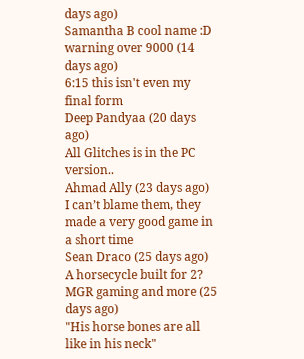days ago)
Samantha B cool name :D
warning over 9000 (14 days ago)
6:15 this isn't even my final form
Deep Pandyaa (20 days ago)
All Glitches is in the PC version..
Ahmad Ally (23 days ago)
I can’t blame them, they made a very good game in a short time
Sean Draco (25 days ago)
A horsecycle built for 2?
MGR gaming and more (25 days ago)
"His horse bones are all like in his neck"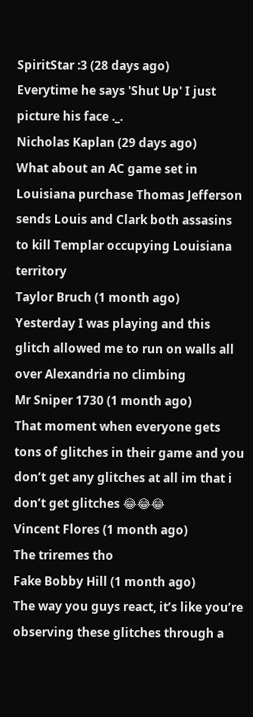SpiritStar :3 (28 days ago)
Everytime he says 'Shut Up' I just picture his face ._.
Nicholas Kaplan (29 days ago)
What about an AC game set in Louisiana purchase Thomas Jefferson sends Louis and Clark both assasins to kill Templar occupying Louisiana territory
Taylor Bruch (1 month ago)
Yesterday I was playing and this glitch allowed me to run on walls all over Alexandria no climbing
Mr Sniper 1730 (1 month ago)
That moment when everyone gets tons of glitches in their game and you don’t get any glitches at all im that i don’t get glitches 😂😂😂
Vincent Flores (1 month ago)
The triremes tho
Fake Bobby Hill (1 month ago)
The way you guys react, it’s like you’re observing these glitches through a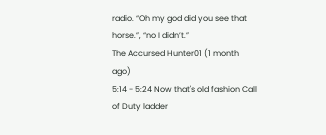radio. “Oh my god did you see that horse.”, “no I didn’t.”
The Accursed Hunter01 (1 month ago)
5:14 - 5:24 Now that's old fashion Call of Duty ladder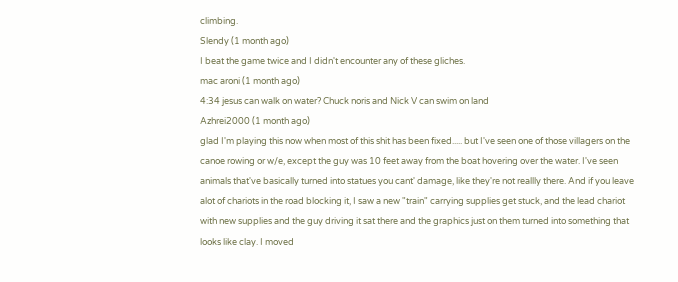climbing.
Slendy (1 month ago)
I beat the game twice and I didn't encounter any of these gliches.
mac aroni (1 month ago)
4:34 jesus can walk on water? Chuck noris and Nick V can swim on land
Azhrei2000 (1 month ago)
glad I'm playing this now when most of this shit has been fixed..... but I've seen one of those villagers on the canoe rowing or w/e, except the guy was 10 feet away from the boat hovering over the water. I've seen animals that've basically turned into statues you cant' damage, like they're not reallly there. And if you leave alot of chariots in the road blocking it, I saw a new "train" carrying supplies get stuck, and the lead chariot with new supplies and the guy driving it sat there and the graphics just on them turned into something that looks like clay. I moved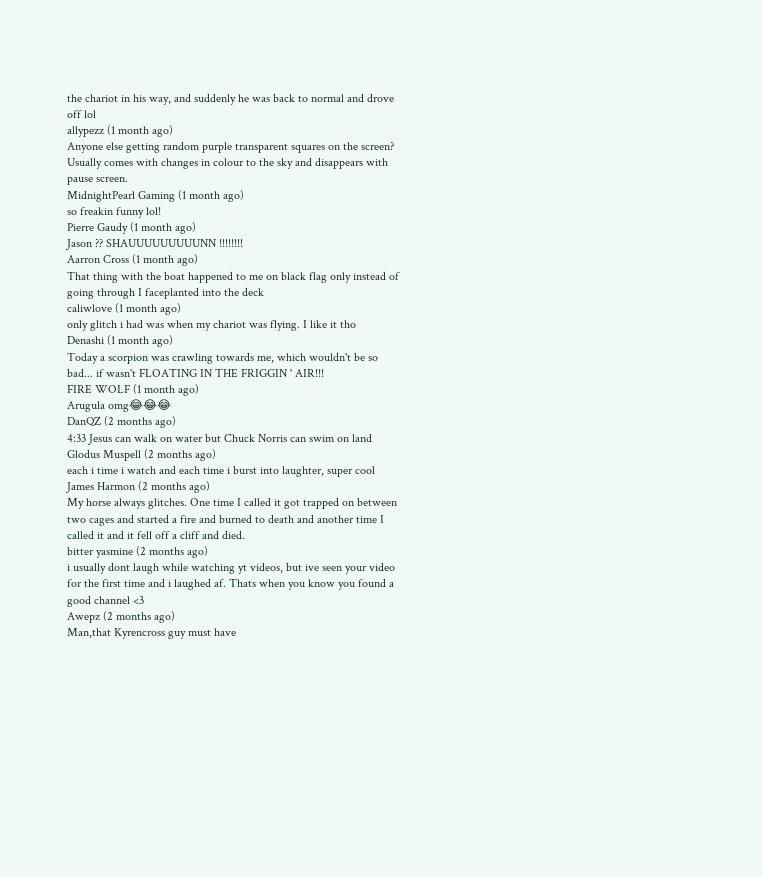the chariot in his way, and suddenly he was back to normal and drove off lol
allypezz (1 month ago)
Anyone else getting random purple transparent squares on the screen? Usually comes with changes in colour to the sky and disappears with pause screen.
MidnightPearl Gaming (1 month ago)
so freakin funny lol!
Pierre Gaudy (1 month ago)
Jason ?? SHAUUUUUUUUUNN !!!!!!!!
Aarron Cross (1 month ago)
That thing with the boat happened to me on black flag only instead of going through I faceplanted into the deck
caliwlove (1 month ago)
only glitch i had was when my chariot was flying. I like it tho
Denashi (1 month ago)
Today a scorpion was crawling towards me, which wouldn't be so bad... if wasn't FLOATING IN THE FRIGGIN ' AIR!!!
FIRE WOLF (1 month ago)
Arugula omg😂😂😂
DanQZ (2 months ago)
4:33 Jesus can walk on water but Chuck Norris can swim on land
Glodus Muspell (2 months ago)
each i time i watch and each time i burst into laughter, super cool
James Harmon (2 months ago)
My horse always glitches. One time I called it got trapped on between two cages and started a fire and burned to death and another time I called it and it fell off a cliff and died.
bitter yasmine (2 months ago)
i usually dont laugh while watching yt videos, but ive seen your video for the first time and i laughed af. Thats when you know you found a good channel <3
Awepz (2 months ago)
Man,that Kyrencross guy must have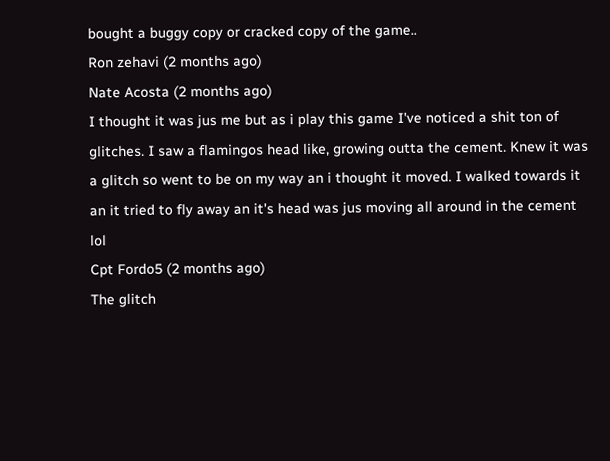bought a buggy copy or cracked copy of the game..
Ron zehavi (2 months ago)
Nate Acosta (2 months ago)
I thought it was jus me but as i play this game I've noticed a shit ton of glitches. I saw a flamingos head like, growing outta the cement. Knew it was a glitch so went to be on my way an i thought it moved. I walked towards it an it tried to fly away an it's head was jus moving all around in the cement lol
Cpt Fordo5 (2 months ago)
The glitch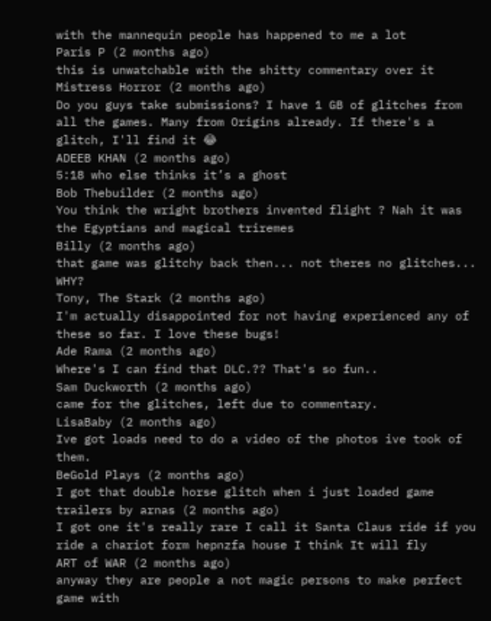with the mannequin people has happened to me a lot
Paris P (2 months ago)
this is unwatchable with the shitty commentary over it
Mistress Horror (2 months ago)
Do you guys take submissions? I have 1 GB of glitches from all the games. Many from Origins already. If there's a glitch, I'll find it 😂
ADEEB KHAN (2 months ago)
5:18 who else thinks it’s a ghost
Bob Thebuilder (2 months ago)
You think the wright brothers invented flight ? Nah it was the Egyptians and magical triremes
Billy (2 months ago)
that game was glitchy back then... not theres no glitches... WHY?
Tony, The Stark (2 months ago)
I'm actually disappointed for not having experienced any of these so far. I love these bugs!
Ade Rama (2 months ago)
Where's I can find that DLC.?? That's so fun..
Sam Duckworth (2 months ago)
came for the glitches, left due to commentary.
LisaBaby (2 months ago)
Ive got loads need to do a video of the photos ive took of them.
BeGold Plays (2 months ago)
I got that double horse glitch when i just loaded game
trailers by arnas (2 months ago)
I got one it's really rare I call it Santa Claus ride if you ride a chariot form hepnzfa house I think It will fly
ART of WAR (2 months ago)
anyway they are people a not magic persons to make perfect game with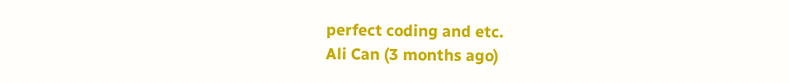perfect coding and etc.
Ali Can (3 months ago)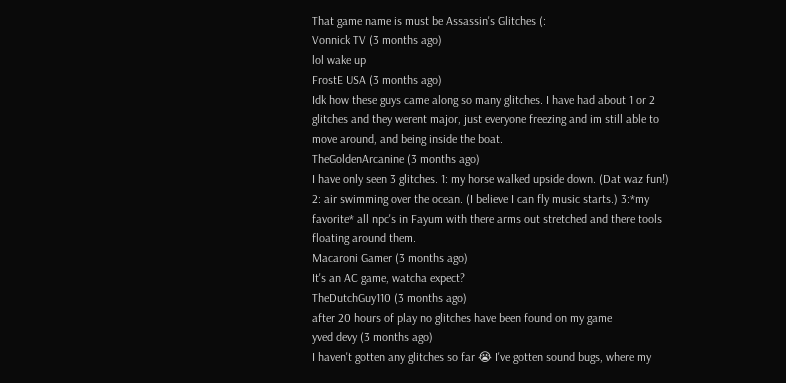That game name is must be Assassin's Glitches (:
Vonnick TV (3 months ago)
lol wake up
FrostE USA (3 months ago)
Idk how these guys came along so many glitches. I have had about 1 or 2 glitches and they werent major, just everyone freezing and im still able to move around, and being inside the boat.
TheGoldenArcanine (3 months ago)
I have only seen 3 glitches. 1: my horse walked upside down. (Dat waz fun!) 2: air swimming over the ocean. (I believe I can fly music starts.) 3:*my favorite* all npc's in Fayum with there arms out stretched and there tools floating around them.
Macaroni Gamer (3 months ago)
It's an AC game, watcha expect?
TheDutchGuy110 (3 months ago)
after 20 hours of play no glitches have been found on my game
yved devy (3 months ago)
I haven't gotten any glitches so far 😭 I've gotten sound bugs, where my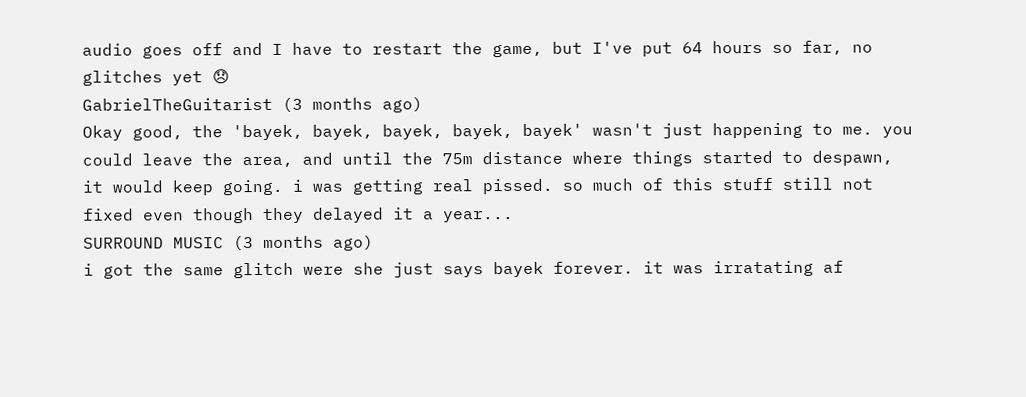audio goes off and I have to restart the game, but I've put 64 hours so far, no glitches yet 😞
GabrielTheGuitarist (3 months ago)
Okay good, the 'bayek, bayek, bayek, bayek, bayek' wasn't just happening to me. you could leave the area, and until the 75m distance where things started to despawn, it would keep going. i was getting real pissed. so much of this stuff still not fixed even though they delayed it a year...
SURROUND MUSIC (3 months ago)
i got the same glitch were she just says bayek forever. it was irratating af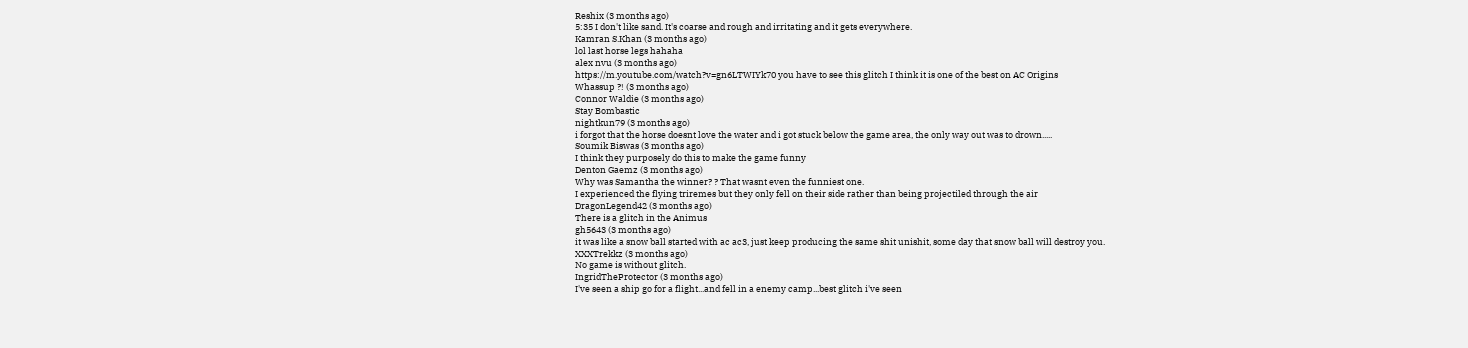Reshix (3 months ago)
5:35 I don't like sand. It's coarse and rough and irritating and it gets everywhere.
Kamran S.Khan (3 months ago)
lol last horse legs hahaha
alex nvu (3 months ago)
https://m.youtube.com/watch?v=gn6LTWIYk70 you have to see this glitch I think it is one of the best on AC Origins
Whassup ?! (3 months ago)
Connor Waldie (3 months ago)
Stay Bombastic
nightkun79 (3 months ago)
i forgot that the horse doesnt love the water and i got stuck below the game area, the only way out was to drown.....
Soumik Biswas (3 months ago)
I think they purposely do this to make the game funny
Denton Gaemz (3 months ago)
Why was Samantha the winner? ? That wasnt even the funniest one.
I experienced the flying triremes but they only fell on their side rather than being projectiled through the air
DragonLegend42 (3 months ago)
There is a glitch in the Animus
gh5643 (3 months ago)
it was like a snow ball started with ac ac3, just keep producing the same shit unishit, some day that snow ball will destroy you.
XXXTrekkz (3 months ago)
No game is without glitch.
IngridTheProtector (3 months ago)
I've seen a ship go for a flight...and fell in a enemy camp...best glitch i've seen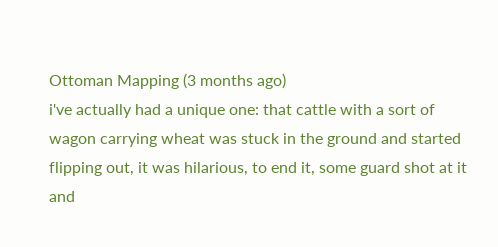Ottoman Mapping (3 months ago)
i've actually had a unique one: that cattle with a sort of wagon carrying wheat was stuck in the ground and started flipping out, it was hilarious, to end it, some guard shot at it and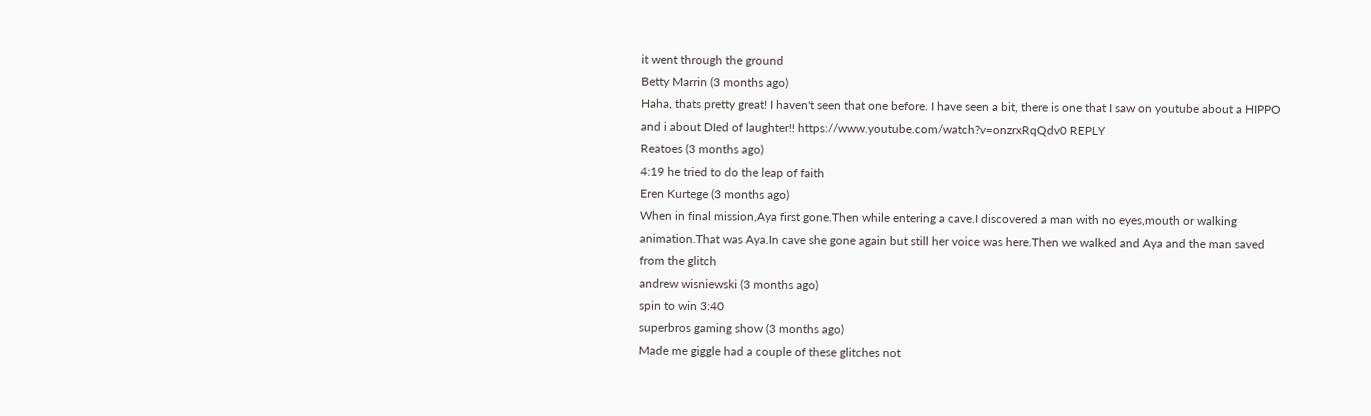it went through the ground
Betty Marrin (3 months ago)
Haha, thats pretty great! I haven't seen that one before. I have seen a bit, there is one that I saw on youtube about a HIPPO and i about DIed of laughter!! https://www.youtube.com/watch?v=onzrxRqQdv0 REPLY
Reatoes (3 months ago)
4:19 he tried to do the leap of faith
Eren Kurtege (3 months ago)
When in final mission,Aya first gone.Then while entering a cave.I discovered a man with no eyes,mouth or walking animation.That was Aya.In cave she gone again but still her voice was here.Then we walked and Aya and the man saved from the glitch
andrew wisniewski (3 months ago)
spin to win 3:40
superbros gaming show (3 months ago)
Made me giggle had a couple of these glitches not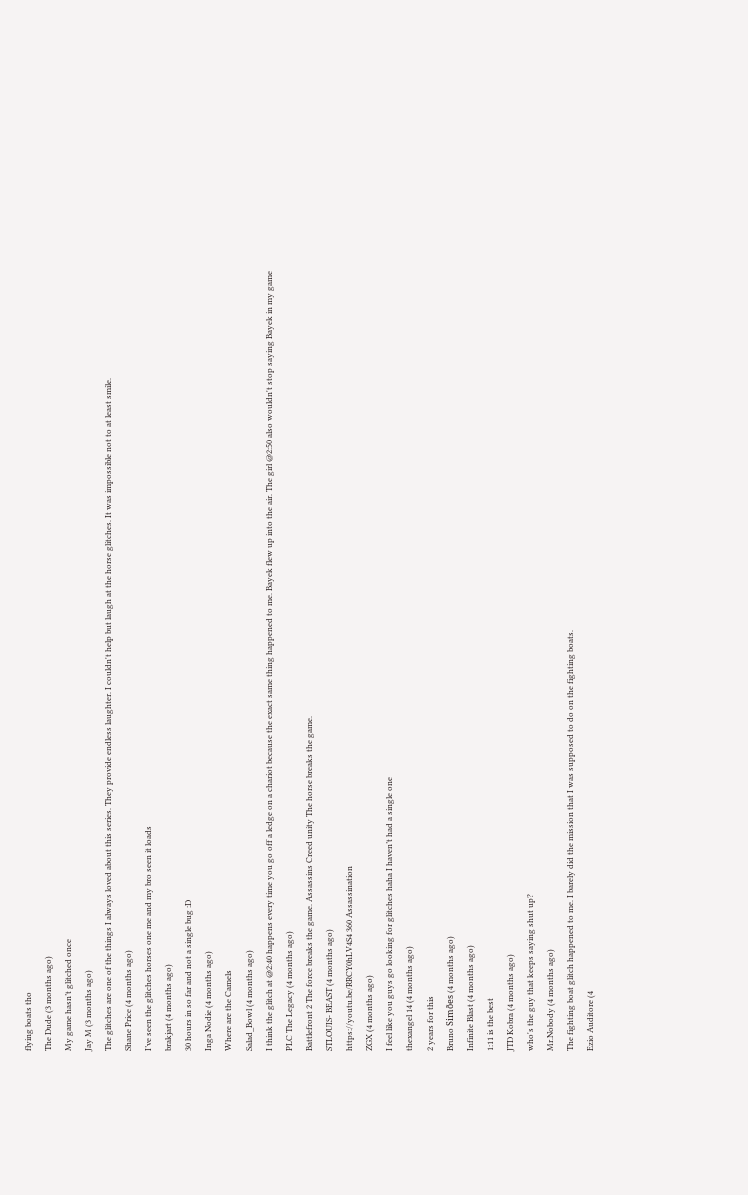flying boats tho
The Dude (3 months ago)
My game hasn’t glitched once
Jay M (3 months ago)
The glitches are one of the things I always loved about this series. They provide endless laughter. I couldn't help but laugh at the horse glitches. It was impossible not to at least smile.
Shane Price (4 months ago)
I’ve seen the glitches horses one me and my bro seen it loads
brakjart (4 months ago)
30 hours in so far and not a single bug :D
Inga Nodie (4 months ago)
Where are the Camels
Salad_Bowl (4 months ago)
I think the glitch at @2:40 happens every time you go off a ledge on a chariot because the exact same thing happened to me. Bayek flew up into the air. The girl @2:50 also wouldn't stop saying Bayek in my game
PLC The Legacy (4 months ago)
Battlefront 2 The force breaks the game. Assassins Creed unity The horse breaks the game.
STLOUIS- BEAST (4 months ago)
https://youtu.be/RRCY0hLV4S4 360 Assassination
ZGX (4 months ago)
I feel like you guys go looking for glitches haha I haven’t had a single one
thexangel 14 (4 months ago)
2 years for this
Bruno Simões (4 months ago)
Infinite Blast (4 months ago)
1:11 is the best
JTD Kobra (4 months ago)
who's the guy that keeps saying shut up?
Mr.Nobody (4 months ago)
The fighting boat glitch happened to me. I barely did the mission that I was supposed to do on the fighting boats.
Ezio Auditore (4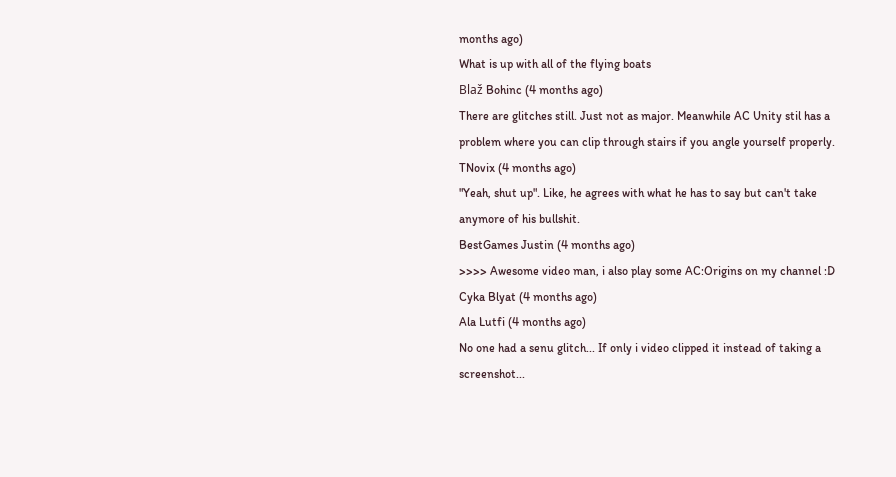months ago)
What is up with all of the flying boats
Blaž Bohinc (4 months ago)
There are glitches still. Just not as major. Meanwhile AC Unity stil has a problem where you can clip through stairs if you angle yourself properly.
TNovix (4 months ago)
"Yeah, shut up". Like, he agrees with what he has to say but can't take anymore of his bullshit.
BestGames Justin (4 months ago)
>>>> Awesome video man, i also play some AC:Origins on my channel :D
Cyka Blyat (4 months ago)
Ala Lutfi (4 months ago)
No one had a senu glitch... If only i video clipped it instead of taking a screenshot...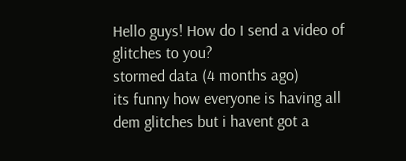Hello guys! How do I send a video of glitches to you?
stormed data (4 months ago)
its funny how everyone is having all dem glitches but i havent got a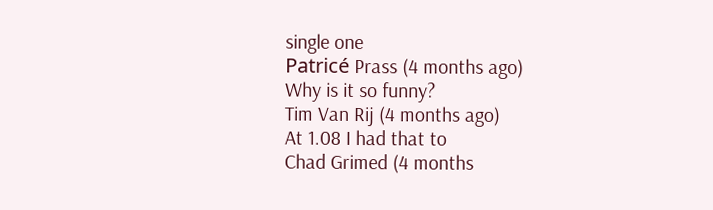single one
Patricé Prass (4 months ago)
Why is it so funny?
Tim Van Rij (4 months ago)
At 1.08 I had that to
Chad Grimed (4 months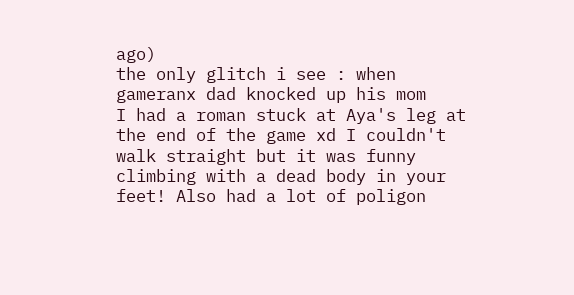ago)
the only glitch i see : when gameranx dad knocked up his mom
I had a roman stuck at Aya's leg at the end of the game xd I couldn't walk straight but it was funny climbing with a dead body in your feet! Also had a lot of poligon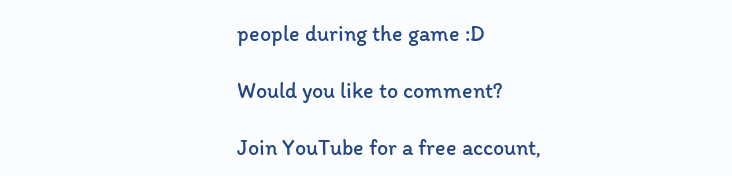people during the game :D

Would you like to comment?

Join YouTube for a free account,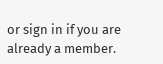or sign in if you are already a member.